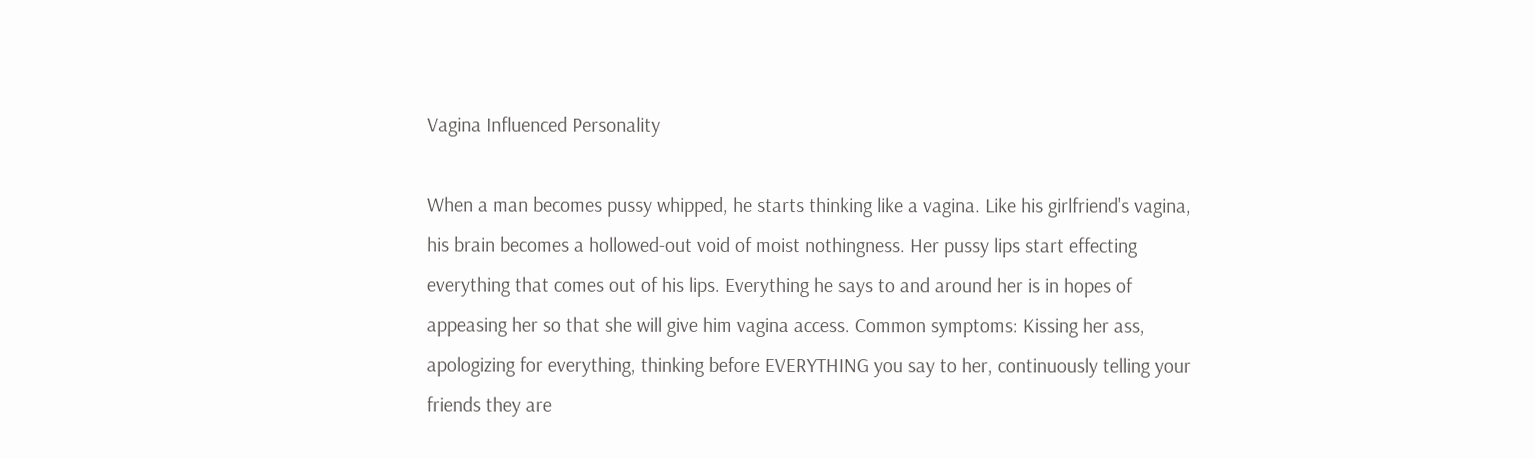Vagina Influenced Personality

When a man becomes pussy whipped, he starts thinking like a vagina. Like his girlfriend's vagina, his brain becomes a hollowed-out void of moist nothingness. Her pussy lips start effecting everything that comes out of his lips. Everything he says to and around her is in hopes of appeasing her so that she will give him vagina access. Common symptoms: Kissing her ass, apologizing for everything, thinking before EVERYTHING you say to her, continuously telling your friends they are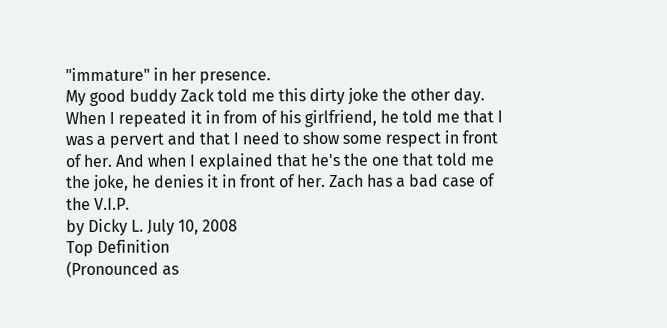"immature" in her presence.
My good buddy Zack told me this dirty joke the other day. When I repeated it in from of his girlfriend, he told me that I was a pervert and that I need to show some respect in front of her. And when I explained that he's the one that told me the joke, he denies it in front of her. Zach has a bad case of the V.I.P.
by Dicky L. July 10, 2008
Top Definition
(Pronounced as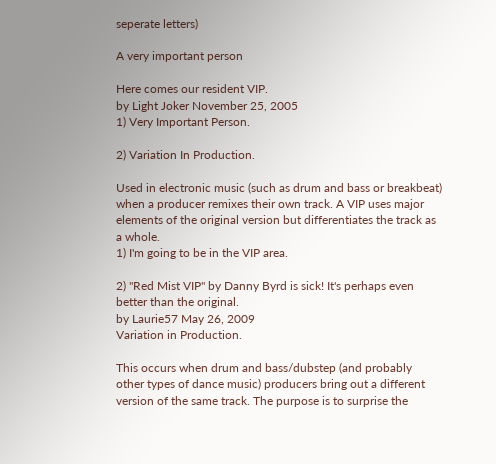seperate letters)

A very important person

Here comes our resident VIP.
by Light Joker November 25, 2005
1) Very Important Person.

2) Variation In Production.

Used in electronic music (such as drum and bass or breakbeat) when a producer remixes their own track. A VIP uses major elements of the original version but differentiates the track as a whole.
1) I'm going to be in the VIP area.

2) "Red Mist VIP" by Danny Byrd is sick! It's perhaps even better than the original.
by Laurie57 May 26, 2009
Variation in Production.

This occurs when drum and bass/dubstep (and probably other types of dance music) producers bring out a different version of the same track. The purpose is to surprise the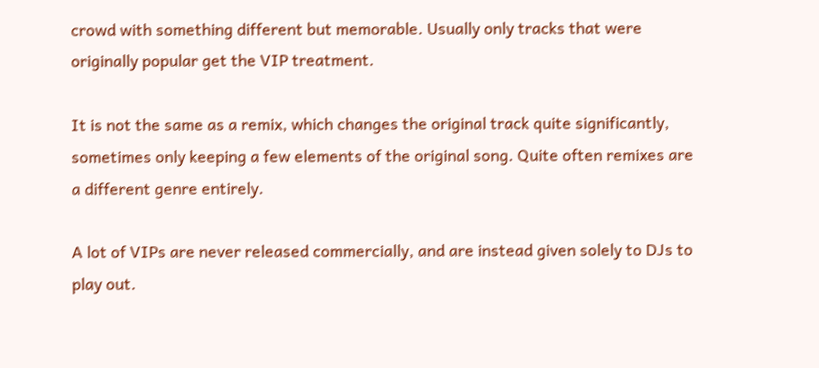crowd with something different but memorable. Usually only tracks that were originally popular get the VIP treatment.

It is not the same as a remix, which changes the original track quite significantly, sometimes only keeping a few elements of the original song. Quite often remixes are a different genre entirely.

A lot of VIPs are never released commercially, and are instead given solely to DJs to play out.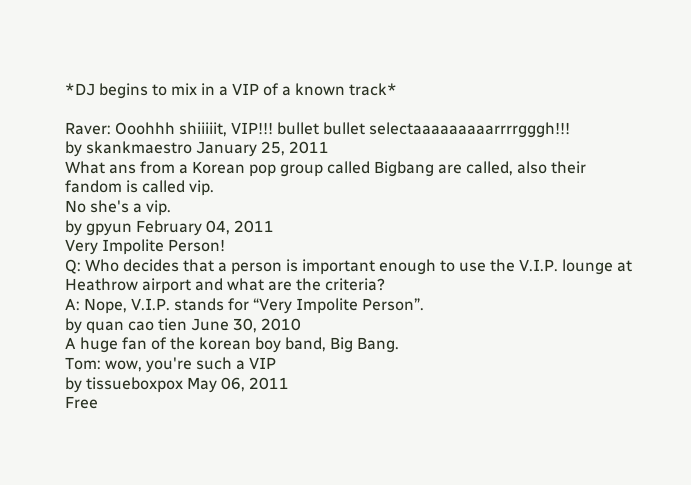*DJ begins to mix in a VIP of a known track*

Raver: Ooohhh shiiiiit, VIP!!! bullet bullet selectaaaaaaaaarrrrgggh!!!
by skankmaestro January 25, 2011
What ans from a Korean pop group called Bigbang are called, also their fandom is called vip.
No she's a vip.
by gpyun February 04, 2011
Very Impolite Person!
Q: Who decides that a person is important enough to use the V.I.P. lounge at Heathrow airport and what are the criteria?
A: Nope, V.I.P. stands for “Very Impolite Person”.
by quan cao tien June 30, 2010
A huge fan of the korean boy band, Big Bang.
Tom: wow, you're such a VIP
by tissueboxpox May 06, 2011
Free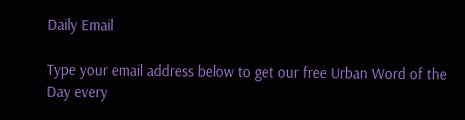Daily Email

Type your email address below to get our free Urban Word of the Day every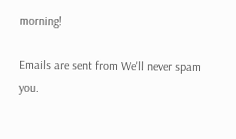morning!

Emails are sent from We'll never spam you.